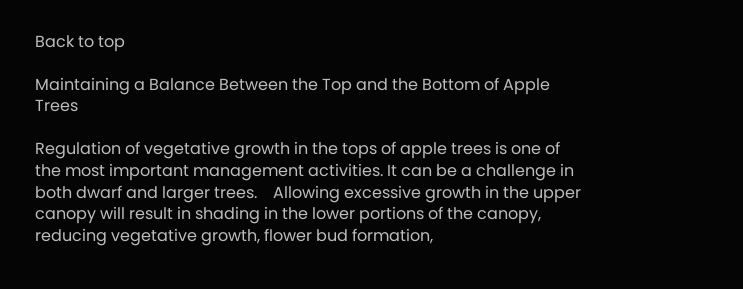Back to top

Maintaining a Balance Between the Top and the Bottom of Apple Trees

Regulation of vegetative growth in the tops of apple trees is one of the most important management activities. It can be a challenge in both dwarf and larger trees.    Allowing excessive growth in the upper canopy will result in shading in the lower portions of the canopy, reducing vegetative growth, flower bud formation,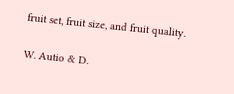fruit set, fruit size, and fruit quality.

W. Autio & D.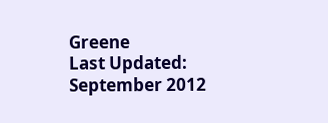Greene
Last Updated:
September 2012